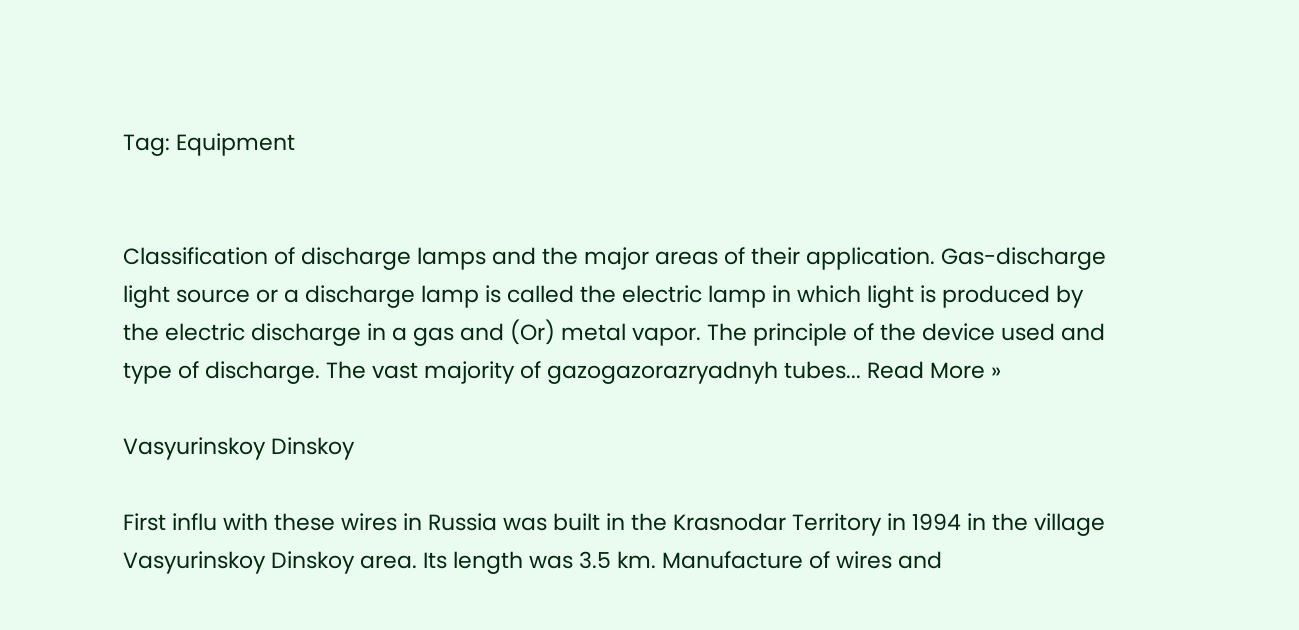Tag: Equipment


Classification of discharge lamps and the major areas of their application. Gas-discharge light source or a discharge lamp is called the electric lamp in which light is produced by the electric discharge in a gas and (Or) metal vapor. The principle of the device used and type of discharge. The vast majority of gazogazorazryadnyh tubes... Read More »

Vasyurinskoy Dinskoy

First influ with these wires in Russia was built in the Krasnodar Territory in 1994 in the village Vasyurinskoy Dinskoy area. Its length was 3.5 km. Manufacture of wires and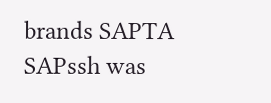brands SAPTA SAPssh was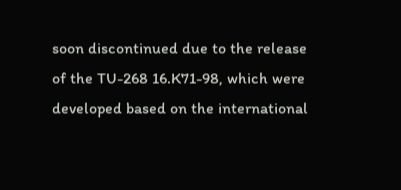soon discontinued due to the release of the TU-268 16.K71-98, which were developed based on the international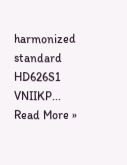harmonized standard HD626S1 VNIIKP... Read More »